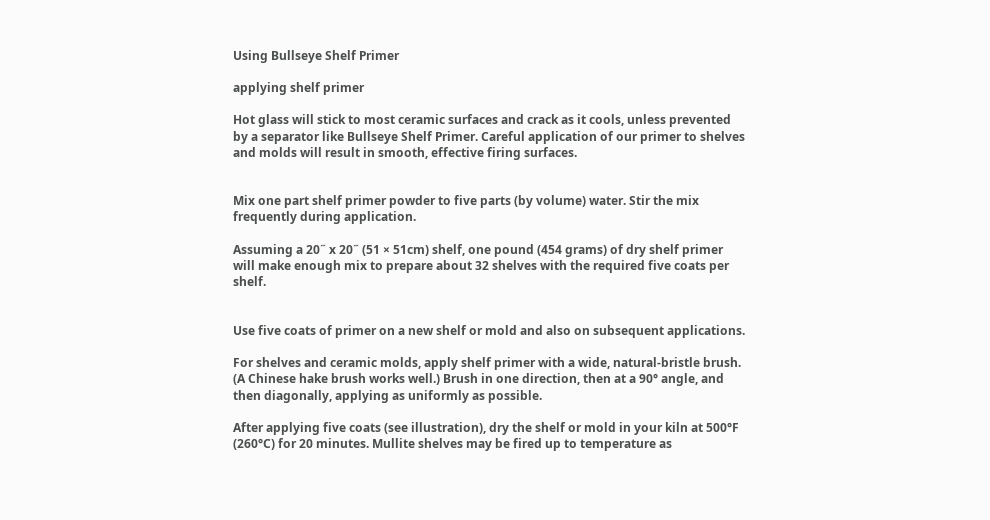Using Bullseye Shelf Primer

applying shelf primer

Hot glass will stick to most ceramic surfaces and crack as it cools, unless prevented by a separator like Bullseye Shelf Primer. Careful application of our primer to shelves and molds will result in smooth, effective firing surfaces.


Mix one part shelf primer powder to five parts (by volume) water. Stir the mix frequently during application.

Assuming a 20˝ x 20˝ (51 × 51cm) shelf, one pound (454 grams) of dry shelf primer will make enough mix to prepare about 32 shelves with the required five coats per shelf.


Use five coats of primer on a new shelf or mold and also on subsequent applications.

For shelves and ceramic molds, apply shelf primer with a wide, natural-bristle brush. (A Chinese hake brush works well.) Brush in one direction, then at a 90° angle, and then diagonally, applying as uniformly as possible.

After applying five coats (see illustration), dry the shelf or mold in your kiln at 500°F (260°C) for 20 minutes. Mullite shelves may be fired up to temperature as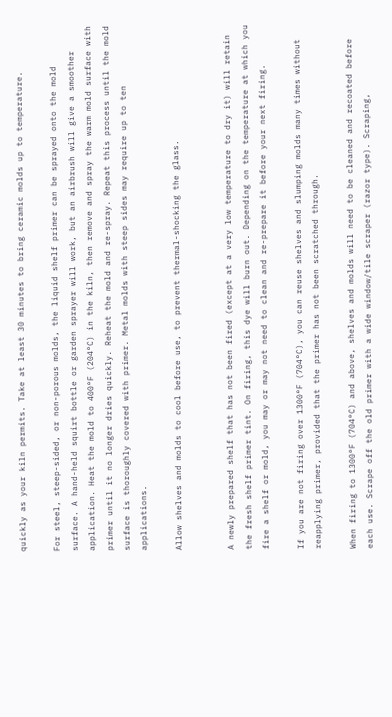quickly as your kiln permits. Take at least 30 minutes to bring ceramic molds up to temperature.

For steel, steep-sided, or non-porous molds, the liquid shelf primer can be sprayed onto the mold surface. A hand-held squirt bottle or garden sprayer will work, but an airbrush will give a smoother application. Heat the mold to 400°F (204°C) in the kiln, then remove and spray the warm mold surface with primer until it no longer dries quickly. Reheat the mold and re-spray. Repeat this process until the mold surface is thoroughly covered with primer. Metal molds with steep sides may require up to ten applications.

Allow shelves and molds to cool before use, to prevent thermal-shocking the glass.


A newly prepared shelf that has not been fired (except at a very low temperature to dry it) will retain the fresh shelf primer tint. On firing, this dye will burn out. Depending on the temperature at which you fire a shelf or mold, you may or may not need to clean and re-prepare it before your next firing.

If you are not firing over 1300°F (704°C), you can reuse shelves and slumping molds many times without reapplying primer, provided that the primer has not been scratched through.

When firing to 1300°F (704°C) and above, shelves and molds will need to be cleaned and recoated before each use. Scrape off the old primer with a wide window/tile scraper (razor type). Scraping,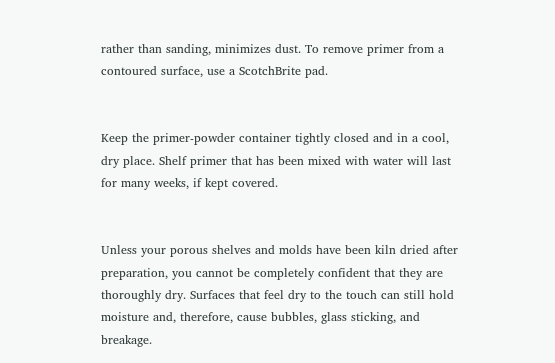rather than sanding, minimizes dust. To remove primer from a contoured surface, use a ScotchBrite pad.


Keep the primer-powder container tightly closed and in a cool, dry place. Shelf primer that has been mixed with water will last for many weeks, if kept covered.


Unless your porous shelves and molds have been kiln dried after preparation, you cannot be completely confident that they are thoroughly dry. Surfaces that feel dry to the touch can still hold moisture and, therefore, cause bubbles, glass sticking, and breakage.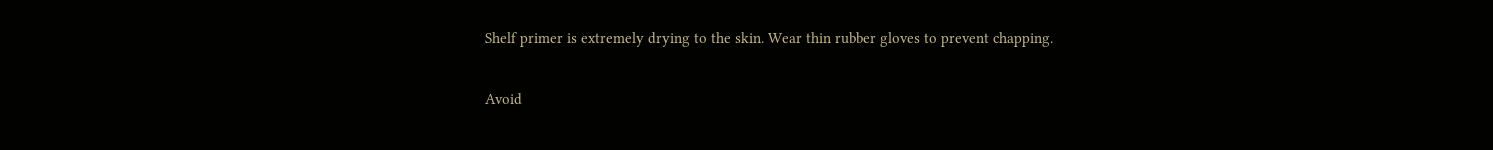Shelf primer is extremely drying to the skin. Wear thin rubber gloves to prevent chapping.

Avoid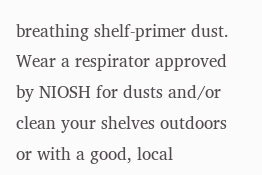breathing shelf-primer dust. Wear a respirator approved by NIOSH for dusts and/or clean your shelves outdoors or with a good, local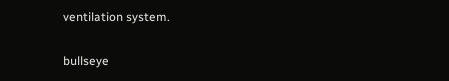ventilation system.

bullseye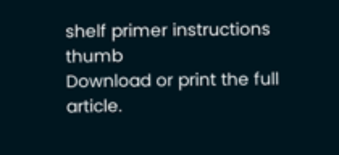shelf primer instructions thumb
Download or print the full article.